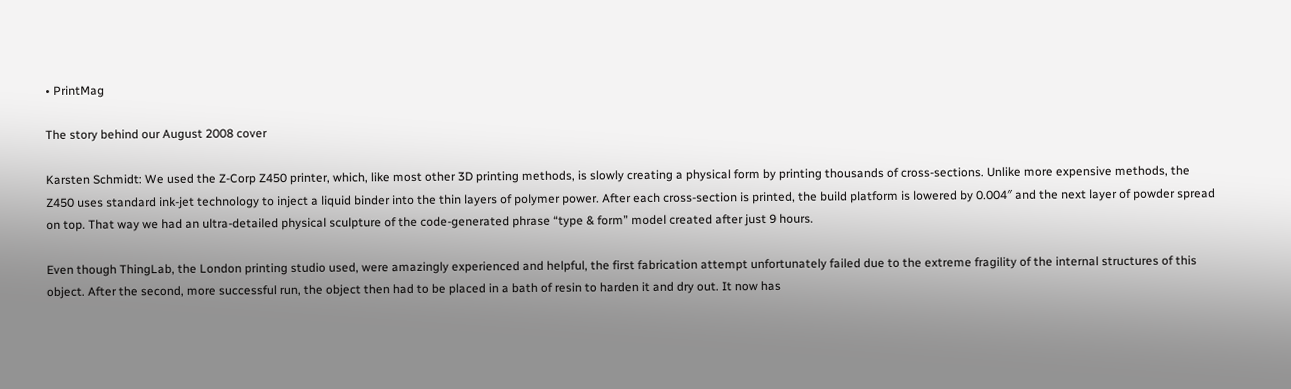• PrintMag

The story behind our August 2008 cover

Karsten Schmidt: We used the Z-Corp Z450 printer, which, like most other 3D printing methods, is slowly creating a physical form by printing thousands of cross-sections. Unlike more expensive methods, the Z450 uses standard ink-jet technology to inject a liquid binder into the thin layers of polymer power. After each cross-section is printed, the build platform is lowered by 0.004″ and the next layer of powder spread on top. That way we had an ultra-detailed physical sculpture of the code-generated phrase “type & form” model created after just 9 hours.

Even though ThingLab, the London printing studio used, were amazingly experienced and helpful, the first fabrication attempt unfortunately failed due to the extreme fragility of the internal structures of this object. After the second, more successful run, the object then had to be placed in a bath of resin to harden it and dry out. It now has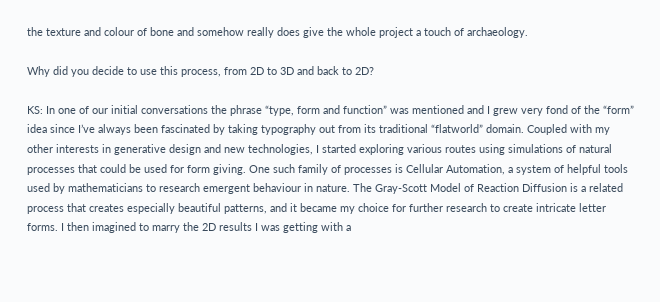the texture and colour of bone and somehow really does give the whole project a touch of archaeology.

Why did you decide to use this process, from 2D to 3D and back to 2D?

KS: In one of our initial conversations the phrase “type, form and function” was mentioned and I grew very fond of the “form” idea since I’ve always been fascinated by taking typography out from its traditional “flatworld” domain. Coupled with my other interests in generative design and new technologies, I started exploring various routes using simulations of natural processes that could be used for form giving. One such family of processes is Cellular Automation, a system of helpful tools used by mathematicians to research emergent behaviour in nature. The Gray-Scott Model of Reaction Diffusion is a related process that creates especially beautiful patterns, and it became my choice for further research to create intricate letter forms. I then imagined to marry the 2D results I was getting with a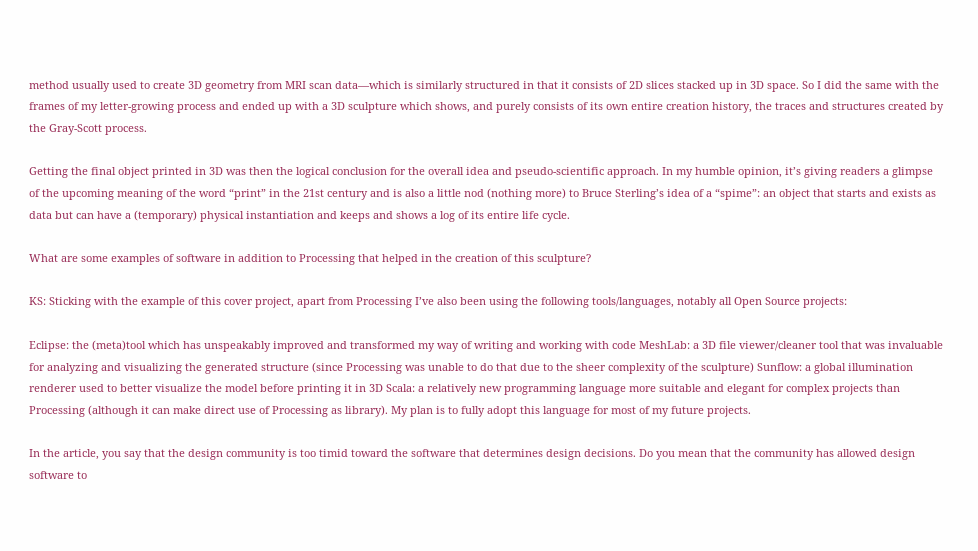method usually used to create 3D geometry from MRI scan data—which is similarly structured in that it consists of 2D slices stacked up in 3D space. So I did the same with the frames of my letter-growing process and ended up with a 3D sculpture which shows, and purely consists of its own entire creation history, the traces and structures created by the Gray-Scott process.

Getting the final object printed in 3D was then the logical conclusion for the overall idea and pseudo-scientific approach. In my humble opinion, it’s giving readers a glimpse of the upcoming meaning of the word “print” in the 21st century and is also a little nod (nothing more) to Bruce Sterling’s idea of a “spime”: an object that starts and exists as data but can have a (temporary) physical instantiation and keeps and shows a log of its entire life cycle.

What are some examples of software in addition to Processing that helped in the creation of this sculpture?

KS: Sticking with the example of this cover project, apart from Processing I’ve also been using the following tools/languages, notably all Open Source projects:

Eclipse: the (meta)tool which has unspeakably improved and transformed my way of writing and working with code MeshLab: a 3D file viewer/cleaner tool that was invaluable for analyzing and visualizing the generated structure (since Processing was unable to do that due to the sheer complexity of the sculpture) Sunflow: a global illumination renderer used to better visualize the model before printing it in 3D Scala: a relatively new programming language more suitable and elegant for complex projects than Processing (although it can make direct use of Processing as library). My plan is to fully adopt this language for most of my future projects.

In the article, you say that the design community is too timid toward the software that determines design decisions. Do you mean that the community has allowed design software to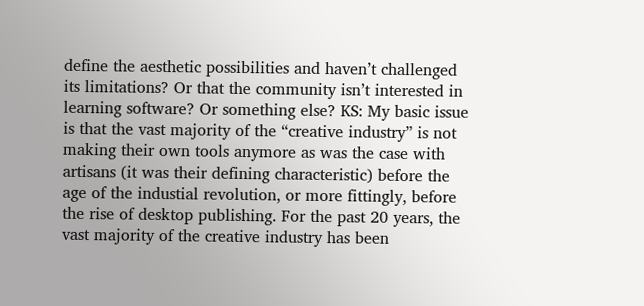define the aesthetic possibilities and haven’t challenged its limitations? Or that the community isn’t interested in learning software? Or something else? KS: My basic issue is that the vast majority of the “creative industry” is not making their own tools anymore as was the case with artisans (it was their defining characteristic) before the age of the industial revolution, or more fittingly, before the rise of desktop publishing. For the past 20 years, the vast majority of the creative industry has been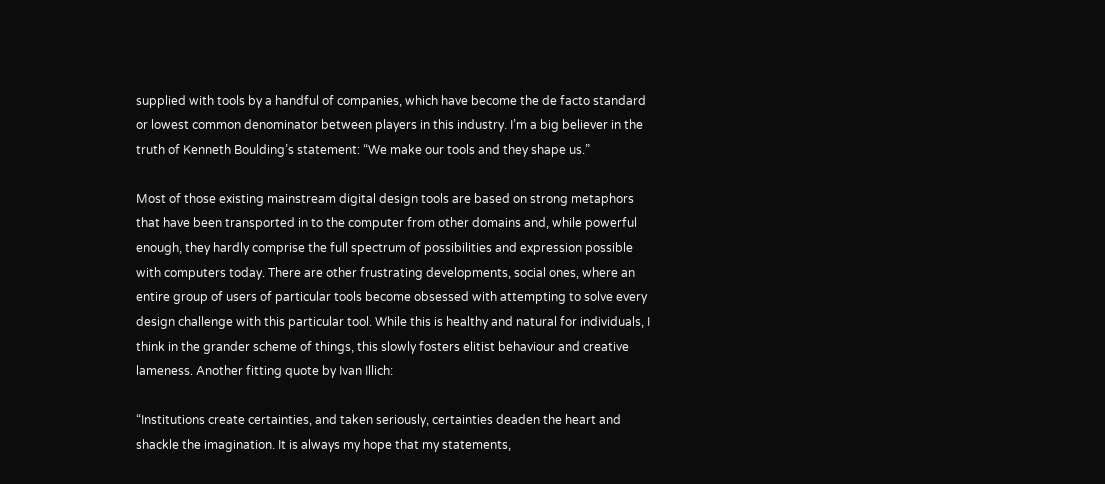supplied with tools by a handful of companies, which have become the de facto standard or lowest common denominator between players in this industry. I’m a big believer in the truth of Kenneth Boulding’s statement: “We make our tools and they shape us.”

Most of those existing mainstream digital design tools are based on strong metaphors that have been transported in to the computer from other domains and, while powerful enough, they hardly comprise the full spectrum of possibilities and expression possible with computers today. There are other frustrating developments, social ones, where an entire group of users of particular tools become obsessed with attempting to solve every design challenge with this particular tool. While this is healthy and natural for individuals, I think in the grander scheme of things, this slowly fosters elitist behaviour and creative lameness. Another fitting quote by Ivan Illich:

“Institutions create certainties, and taken seriously, certainties deaden the heart and shackle the imagination. It is always my hope that my statements,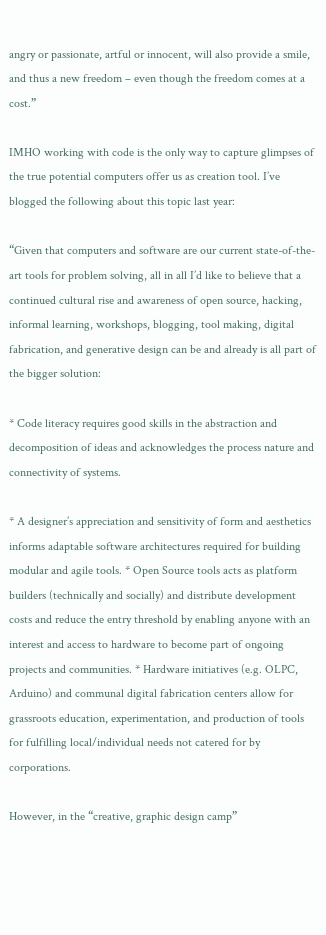angry or passionate, artful or innocent, will also provide a smile, and thus a new freedom – even though the freedom comes at a cost.”

IMHO working with code is the only way to capture glimpses of the true potential computers offer us as creation tool. I’ve blogged the following about this topic last year:

“Given that computers and software are our current state-of-the-art tools for problem solving, all in all I’d like to believe that a continued cultural rise and awareness of open source, hacking, informal learning, workshops, blogging, tool making, digital fabrication, and generative design can be and already is all part of the bigger solution:

* Code literacy requires good skills in the abstraction and decomposition of ideas and acknowledges the process nature and connectivity of systems.

* A designer’s appreciation and sensitivity of form and aesthetics informs adaptable software architectures required for building modular and agile tools. * Open Source tools acts as platform builders (technically and socially) and distribute development costs and reduce the entry threshold by enabling anyone with an interest and access to hardware to become part of ongoing projects and communities. * Hardware initiatives (e.g. OLPC, Arduino) and communal digital fabrication centers allow for grassroots education, experimentation, and production of tools for fulfilling local/individual needs not catered for by corporations.

However, in the “creative, graphic design camp”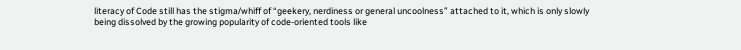literacy of Code still has the stigma/whiff of “geekery, nerdiness or general uncoolness” attached to it, which is only slowly being dissolved by the growing popularity of code-oriented tools like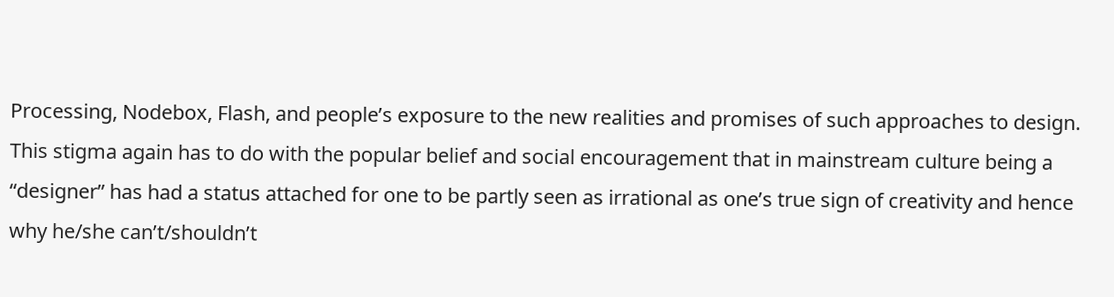Processing, Nodebox, Flash, and people’s exposure to the new realities and promises of such approaches to design. This stigma again has to do with the popular belief and social encouragement that in mainstream culture being a “designer” has had a status attached for one to be partly seen as irrational as one’s true sign of creativity and hence why he/she can’t/shouldn’t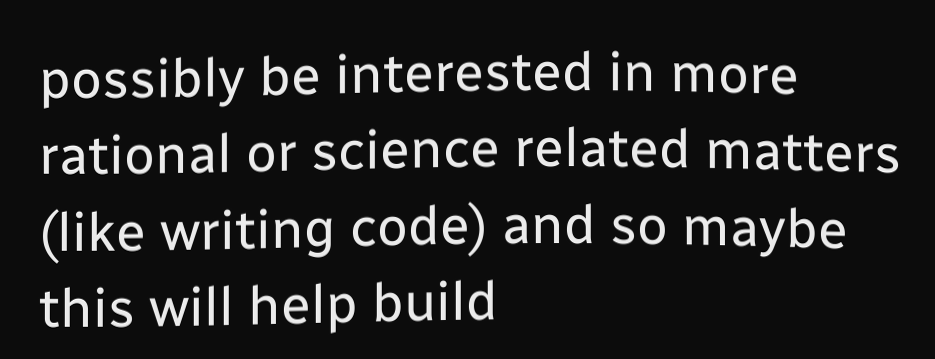possibly be interested in more rational or science related matters (like writing code) and so maybe this will help build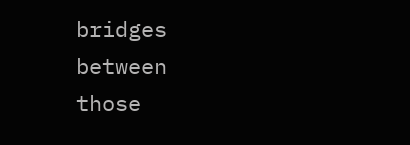bridges between those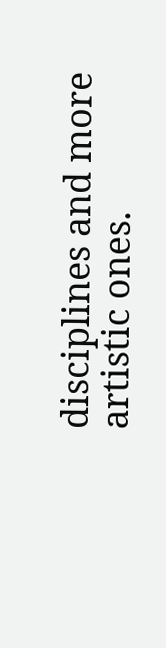disciplines and more artistic ones.